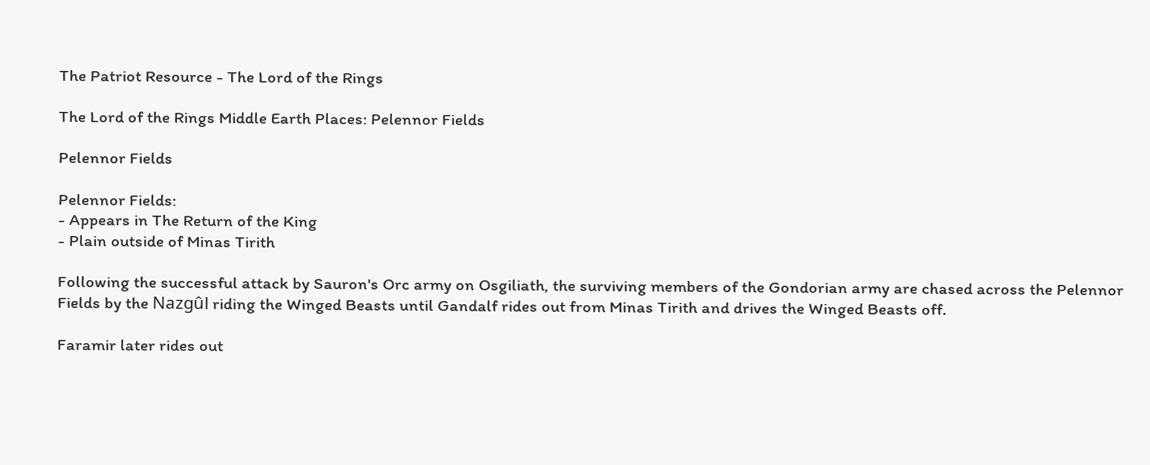The Patriot Resource - The Lord of the Rings

The Lord of the Rings Middle Earth Places: Pelennor Fields

Pelennor Fields

Pelennor Fields:
- Appears in The Return of the King
- Plain outside of Minas Tirith

Following the successful attack by Sauron's Orc army on Osgiliath, the surviving members of the Gondorian army are chased across the Pelennor Fields by the Nazgûl riding the Winged Beasts until Gandalf rides out from Minas Tirith and drives the Winged Beasts off.

Faramir later rides out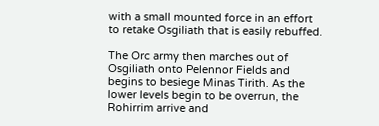with a small mounted force in an effort to retake Osgiliath that is easily rebuffed.

The Orc army then marches out of Osgiliath onto Pelennor Fields and begins to besiege Minas Tirith. As the lower levels begin to be overrun, the Rohirrim arrive and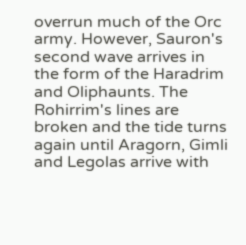overrun much of the Orc army. However, Sauron's second wave arrives in the form of the Haradrim and Oliphaunts. The Rohirrim's lines are broken and the tide turns again until Aragorn, Gimli and Legolas arrive with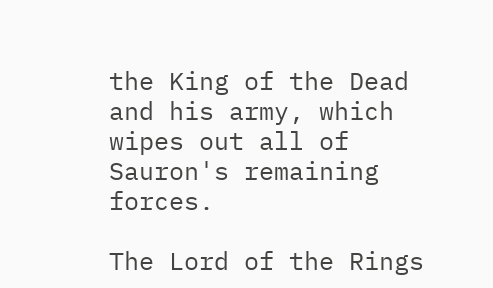the King of the Dead and his army, which wipes out all of Sauron's remaining forces.

The Lord of the Rings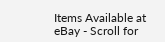Items Available at eBay - Scroll for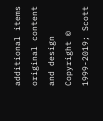additional items original content and design Copyright © 1999-2019; Scott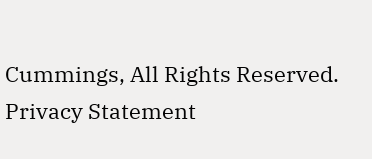Cummings, All Rights Reserved. Privacy Statement